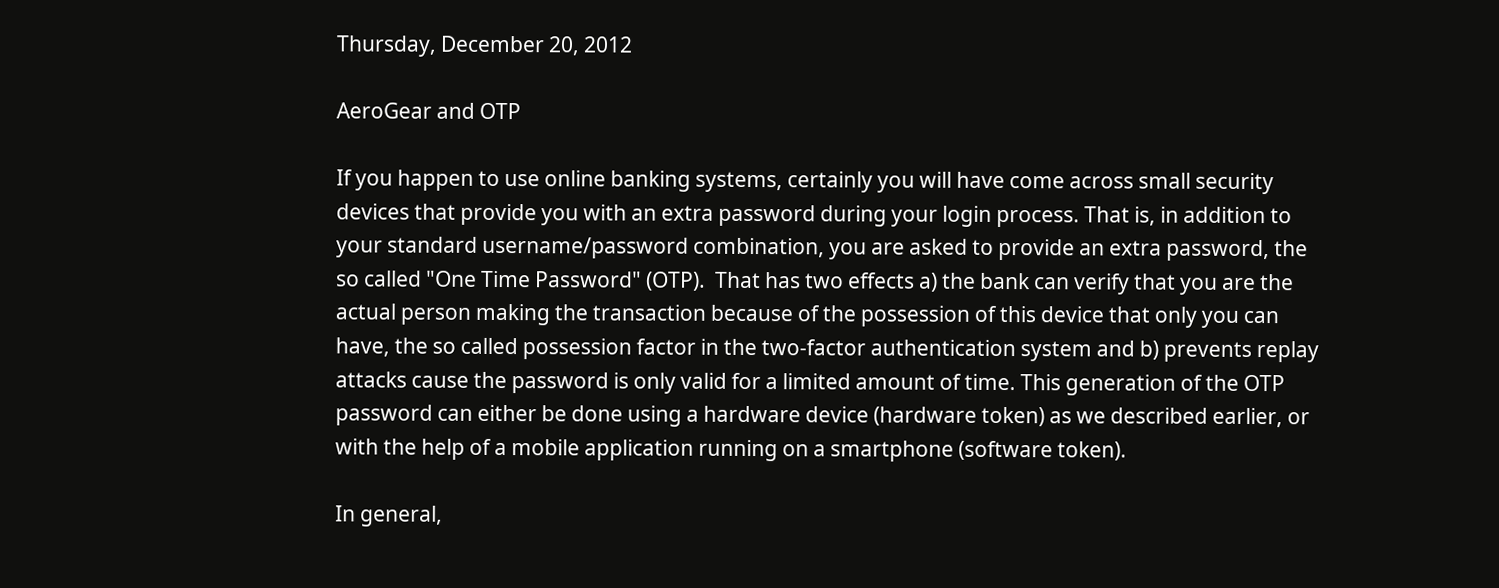Thursday, December 20, 2012

AeroGear and OTP

If you happen to use online banking systems, certainly you will have come across small security devices that provide you with an extra password during your login process. That is, in addition to your standard username/password combination, you are asked to provide an extra password, the so called "One Time Password" (OTP).  That has two effects a) the bank can verify that you are the actual person making the transaction because of the possession of this device that only you can have, the so called possession factor in the two-factor authentication system and b) prevents replay attacks cause the password is only valid for a limited amount of time. This generation of the OTP password can either be done using a hardware device (hardware token) as we described earlier, or with the help of a mobile application running on a smartphone (software token).

In general,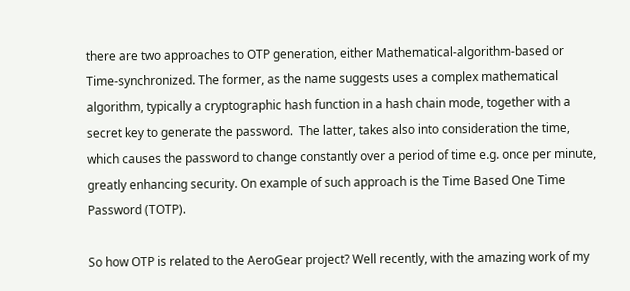there are two approaches to OTP generation, either Mathematical-algorithm-based or Time-synchronized. The former, as the name suggests uses a complex mathematical algorithm, typically a cryptographic hash function in a hash chain mode, together with a secret key to generate the password.  The latter, takes also into consideration the time, which causes the password to change constantly over a period of time e.g. once per minute, greatly enhancing security. On example of such approach is the Time Based One Time Password (TOTP).

So how OTP is related to the AeroGear project? Well recently, with the amazing work of my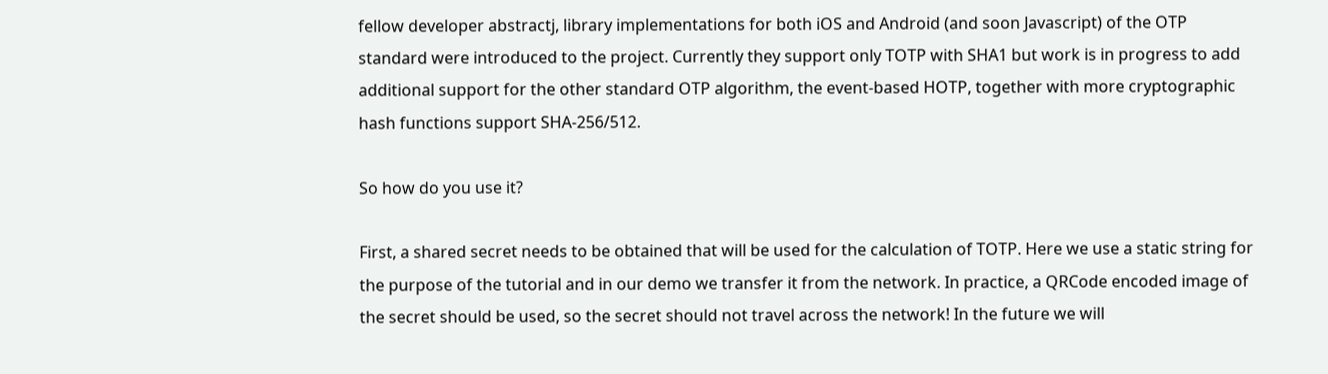fellow developer abstractj, library implementations for both iOS and Android (and soon Javascript) of the OTP standard were introduced to the project. Currently they support only TOTP with SHA1 but work is in progress to add additional support for the other standard OTP algorithm, the event-based HOTP, together with more cryptographic hash functions support SHA-256/512.

So how do you use it?

First, a shared secret needs to be obtained that will be used for the calculation of TOTP. Here we use a static string for the purpose of the tutorial and in our demo we transfer it from the network. In practice, a QRCode encoded image of the secret should be used, so the secret should not travel across the network! In the future we will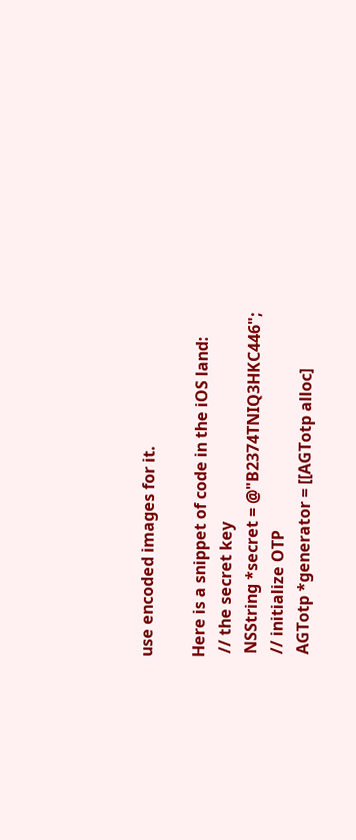use encoded images for it.

Here is a snippet of code in the iOS land:
 // the secret key
 NSString *secret = @"B2374TNIQ3HKC446";
 // initialize OTP
 AGTotp *generator = [[AGTotp alloc]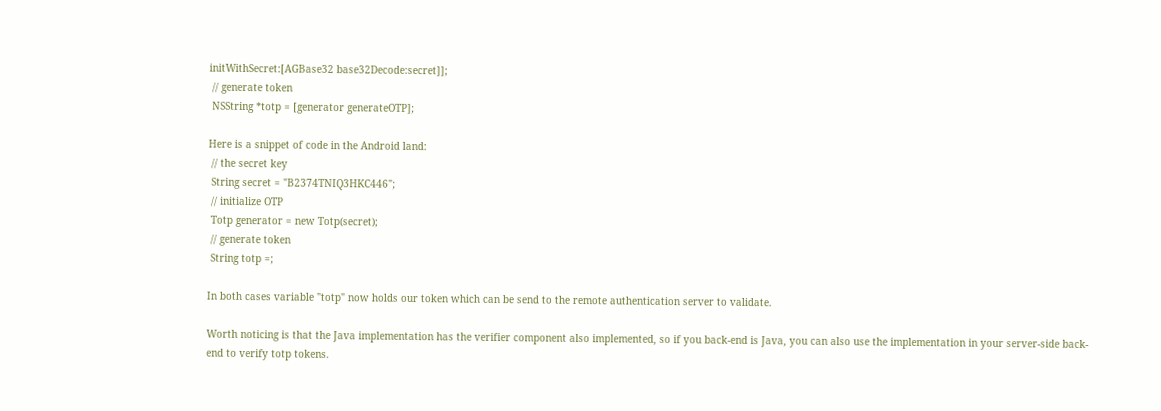initWithSecret:[AGBase32 base32Decode:secret]];
 // generate token
 NSString *totp = [generator generateOTP];

Here is a snippet of code in the Android land:
 // the secret key
 String secret = "B2374TNIQ3HKC446";
 // initialize OTP
 Totp generator = new Totp(secret);
 // generate token
 String totp =;

In both cases variable "totp" now holds our token which can be send to the remote authentication server to validate.

Worth noticing is that the Java implementation has the verifier component also implemented, so if you back-end is Java, you can also use the implementation in your server-side back-end to verify totp tokens.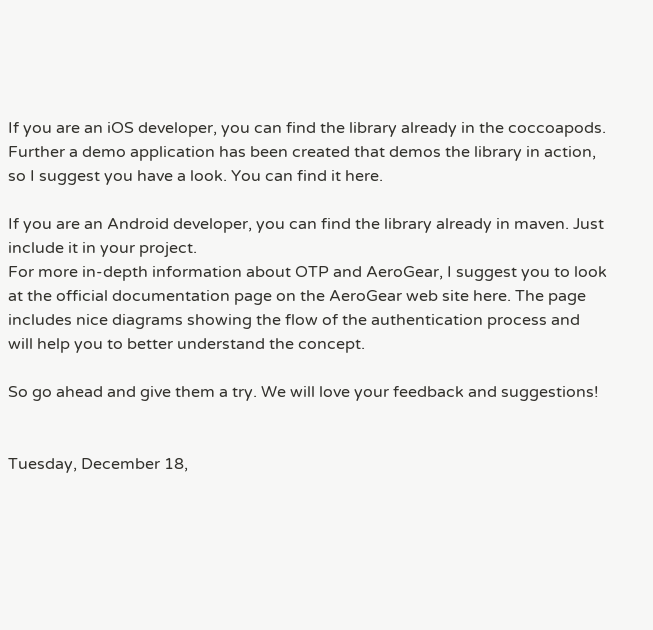If you are an iOS developer, you can find the library already in the coccoapods. Further a demo application has been created that demos the library in action, so I suggest you have a look. You can find it here.

If you are an Android developer, you can find the library already in maven. Just include it in your project.
For more in-depth information about OTP and AeroGear, I suggest you to look at the official documentation page on the AeroGear web site here. The page includes nice diagrams showing the flow of the authentication process and will help you to better understand the concept.

So go ahead and give them a try. We will love your feedback and suggestions!


Tuesday, December 18,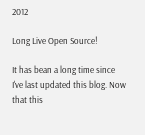2012

Long Live Open Source!

It has bean a long time since I've last updated this blog. Now that this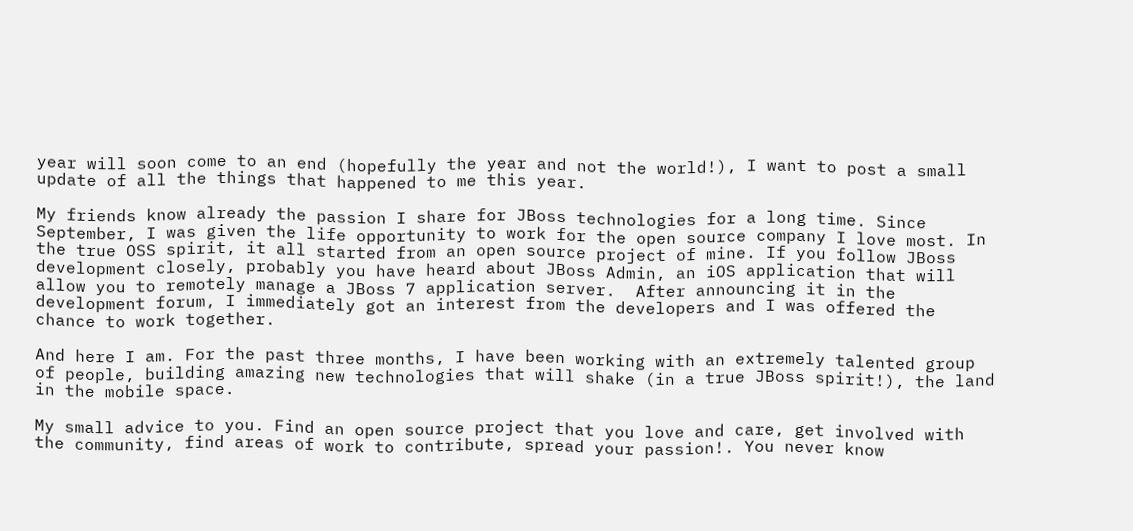year will soon come to an end (hopefully the year and not the world!), I want to post a small update of all the things that happened to me this year.

My friends know already the passion I share for JBoss technologies for a long time. Since September, I was given the life opportunity to work for the open source company I love most. In the true OSS spirit, it all started from an open source project of mine. If you follow JBoss development closely, probably you have heard about JBoss Admin, an iOS application that will allow you to remotely manage a JBoss 7 application server.  After announcing it in the development forum, I immediately got an interest from the developers and I was offered the chance to work together.

And here I am. For the past three months, I have been working with an extremely talented group of people, building amazing new technologies that will shake (in a true JBoss spirit!), the land in the mobile space.

My small advice to you. Find an open source project that you love and care, get involved with the community, find areas of work to contribute, spread your passion!. You never know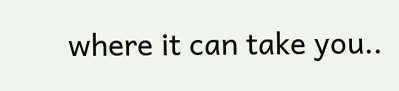where it can take you..